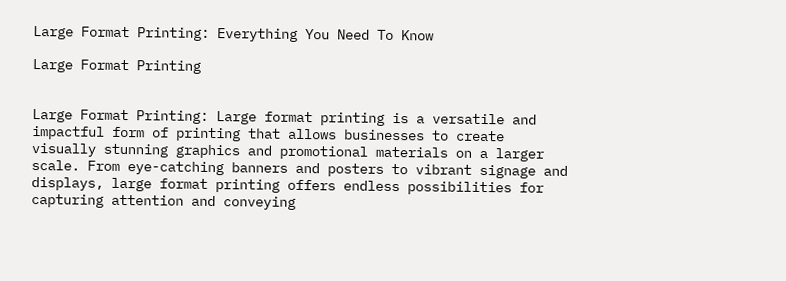Large Format Printing: Everything You Need To Know

Large Format Printing


Large Format Printing: Large format printing is a versatile and impactful form of printing that allows businesses to create visually stunning graphics and promotional materials on a larger scale. From eye-catching banners and posters to vibrant signage and displays, large format printing offers endless possibilities for capturing attention and conveying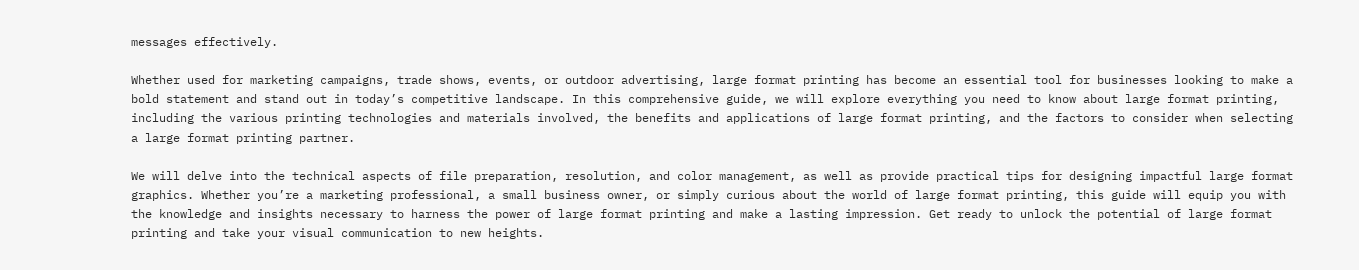messages effectively.

Whether used for marketing campaigns, trade shows, events, or outdoor advertising, large format printing has become an essential tool for businesses looking to make a bold statement and stand out in today’s competitive landscape. In this comprehensive guide, we will explore everything you need to know about large format printing, including the various printing technologies and materials involved, the benefits and applications of large format printing, and the factors to consider when selecting a large format printing partner.

We will delve into the technical aspects of file preparation, resolution, and color management, as well as provide practical tips for designing impactful large format graphics. Whether you’re a marketing professional, a small business owner, or simply curious about the world of large format printing, this guide will equip you with the knowledge and insights necessary to harness the power of large format printing and make a lasting impression. Get ready to unlock the potential of large format printing and take your visual communication to new heights.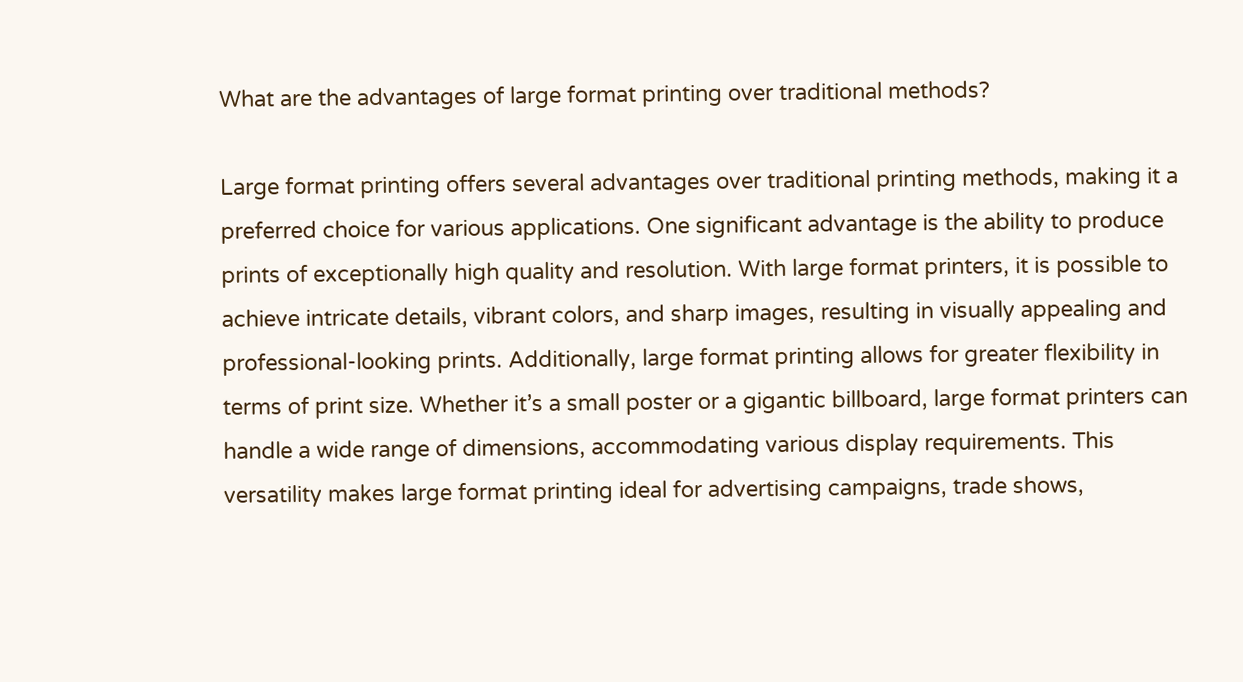What are the advantages of large format printing over traditional methods?

Large format printing offers several advantages over traditional printing methods, making it a preferred choice for various applications. One significant advantage is the ability to produce prints of exceptionally high quality and resolution. With large format printers, it is possible to achieve intricate details, vibrant colors, and sharp images, resulting in visually appealing and professional-looking prints. Additionally, large format printing allows for greater flexibility in terms of print size. Whether it’s a small poster or a gigantic billboard, large format printers can handle a wide range of dimensions, accommodating various display requirements. This versatility makes large format printing ideal for advertising campaigns, trade shows,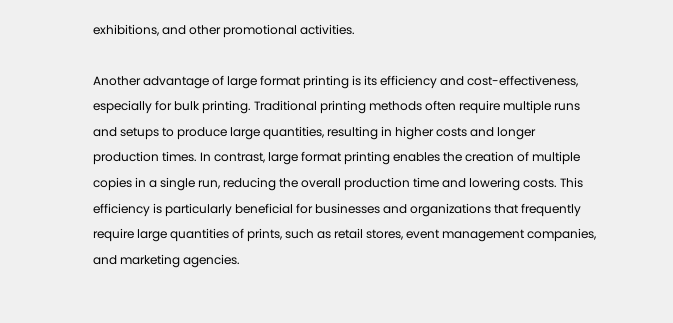exhibitions, and other promotional activities.

Another advantage of large format printing is its efficiency and cost-effectiveness, especially for bulk printing. Traditional printing methods often require multiple runs and setups to produce large quantities, resulting in higher costs and longer production times. In contrast, large format printing enables the creation of multiple copies in a single run, reducing the overall production time and lowering costs. This efficiency is particularly beneficial for businesses and organizations that frequently require large quantities of prints, such as retail stores, event management companies, and marketing agencies.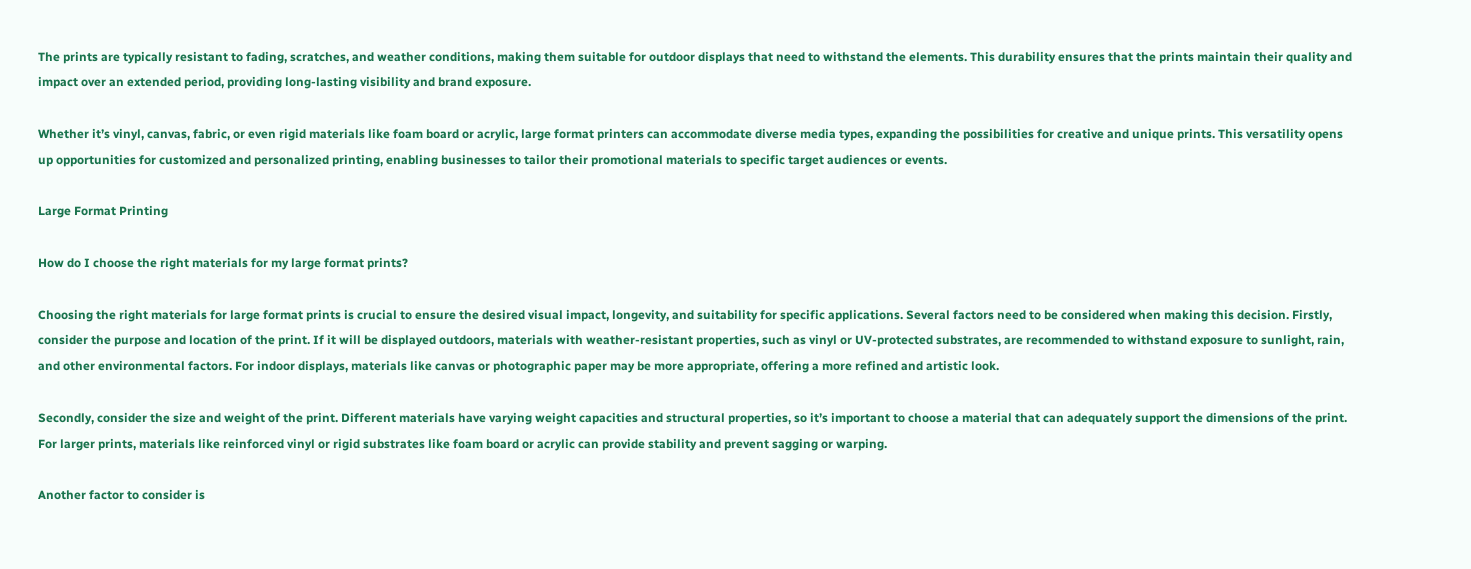The prints are typically resistant to fading, scratches, and weather conditions, making them suitable for outdoor displays that need to withstand the elements. This durability ensures that the prints maintain their quality and impact over an extended period, providing long-lasting visibility and brand exposure.

Whether it’s vinyl, canvas, fabric, or even rigid materials like foam board or acrylic, large format printers can accommodate diverse media types, expanding the possibilities for creative and unique prints. This versatility opens up opportunities for customized and personalized printing, enabling businesses to tailor their promotional materials to specific target audiences or events.

Large Format Printing

How do I choose the right materials for my large format prints?

Choosing the right materials for large format prints is crucial to ensure the desired visual impact, longevity, and suitability for specific applications. Several factors need to be considered when making this decision. Firstly, consider the purpose and location of the print. If it will be displayed outdoors, materials with weather-resistant properties, such as vinyl or UV-protected substrates, are recommended to withstand exposure to sunlight, rain, and other environmental factors. For indoor displays, materials like canvas or photographic paper may be more appropriate, offering a more refined and artistic look.

Secondly, consider the size and weight of the print. Different materials have varying weight capacities and structural properties, so it’s important to choose a material that can adequately support the dimensions of the print. For larger prints, materials like reinforced vinyl or rigid substrates like foam board or acrylic can provide stability and prevent sagging or warping.

Another factor to consider is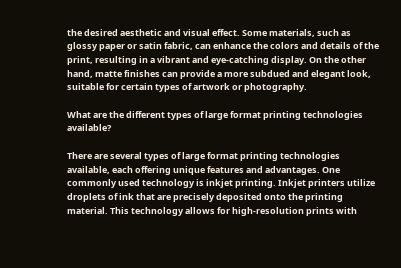the desired aesthetic and visual effect. Some materials, such as glossy paper or satin fabric, can enhance the colors and details of the print, resulting in a vibrant and eye-catching display. On the other hand, matte finishes can provide a more subdued and elegant look, suitable for certain types of artwork or photography.

What are the different types of large format printing technologies available?

There are several types of large format printing technologies available, each offering unique features and advantages. One commonly used technology is inkjet printing. Inkjet printers utilize droplets of ink that are precisely deposited onto the printing material. This technology allows for high-resolution prints with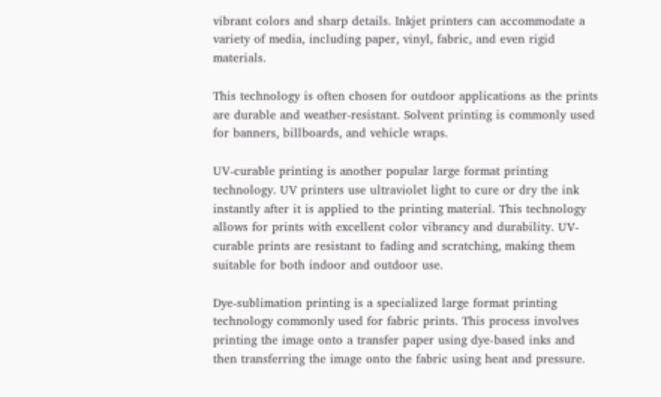vibrant colors and sharp details. Inkjet printers can accommodate a variety of media, including paper, vinyl, fabric, and even rigid materials.

This technology is often chosen for outdoor applications as the prints are durable and weather-resistant. Solvent printing is commonly used for banners, billboards, and vehicle wraps.

UV-curable printing is another popular large format printing technology. UV printers use ultraviolet light to cure or dry the ink instantly after it is applied to the printing material. This technology allows for prints with excellent color vibrancy and durability. UV-curable prints are resistant to fading and scratching, making them suitable for both indoor and outdoor use.

Dye-sublimation printing is a specialized large format printing technology commonly used for fabric prints. This process involves printing the image onto a transfer paper using dye-based inks and then transferring the image onto the fabric using heat and pressure.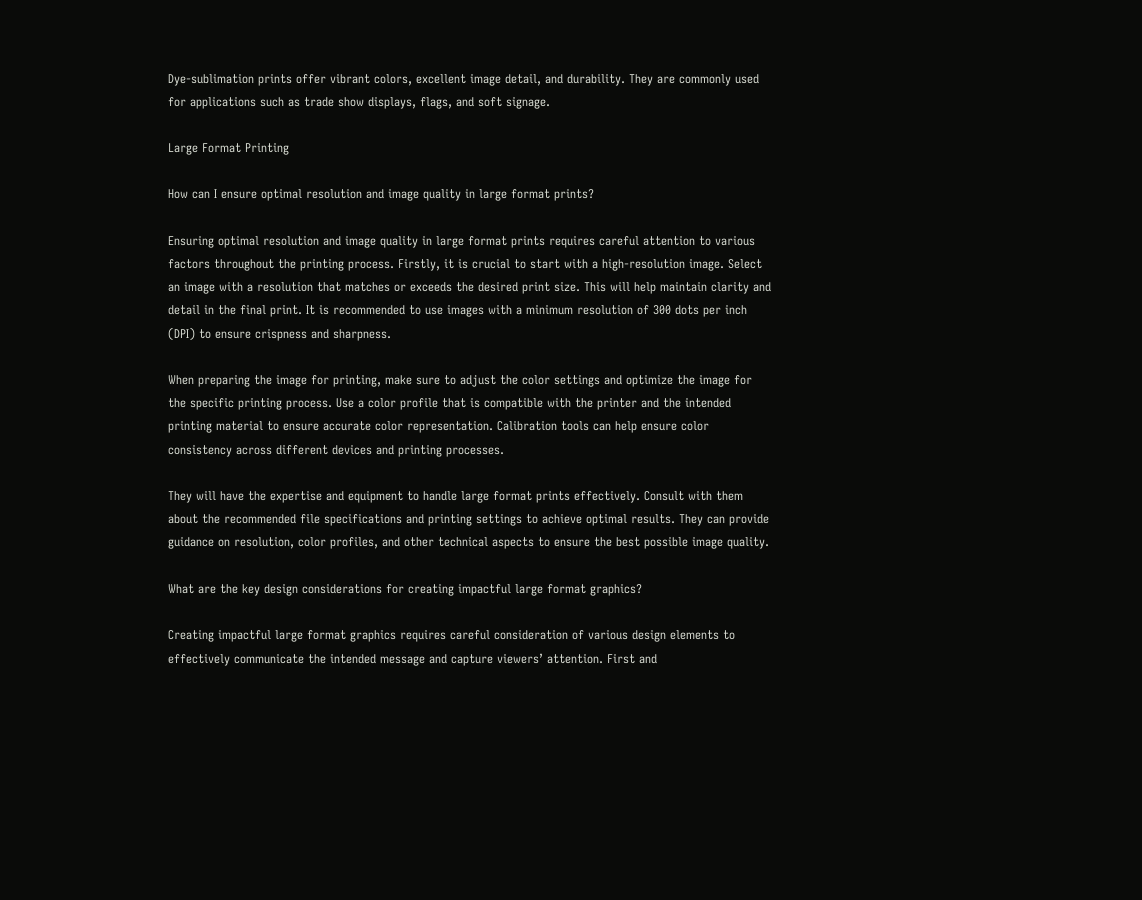Dye-sublimation prints offer vibrant colors, excellent image detail, and durability. They are commonly used for applications such as trade show displays, flags, and soft signage.

Large Format Printing

How can I ensure optimal resolution and image quality in large format prints?

Ensuring optimal resolution and image quality in large format prints requires careful attention to various factors throughout the printing process. Firstly, it is crucial to start with a high-resolution image. Select an image with a resolution that matches or exceeds the desired print size. This will help maintain clarity and detail in the final print. It is recommended to use images with a minimum resolution of 300 dots per inch (DPI) to ensure crispness and sharpness.

When preparing the image for printing, make sure to adjust the color settings and optimize the image for the specific printing process. Use a color profile that is compatible with the printer and the intended printing material to ensure accurate color representation. Calibration tools can help ensure color consistency across different devices and printing processes.

They will have the expertise and equipment to handle large format prints effectively. Consult with them about the recommended file specifications and printing settings to achieve optimal results. They can provide guidance on resolution, color profiles, and other technical aspects to ensure the best possible image quality.

What are the key design considerations for creating impactful large format graphics?

Creating impactful large format graphics requires careful consideration of various design elements to effectively communicate the intended message and capture viewers’ attention. First and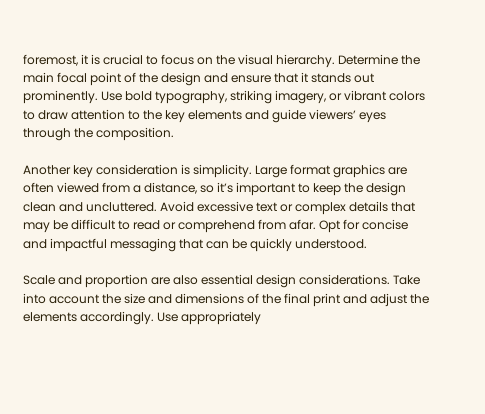foremost, it is crucial to focus on the visual hierarchy. Determine the main focal point of the design and ensure that it stands out prominently. Use bold typography, striking imagery, or vibrant colors to draw attention to the key elements and guide viewers’ eyes through the composition.

Another key consideration is simplicity. Large format graphics are often viewed from a distance, so it’s important to keep the design clean and uncluttered. Avoid excessive text or complex details that may be difficult to read or comprehend from afar. Opt for concise and impactful messaging that can be quickly understood.

Scale and proportion are also essential design considerations. Take into account the size and dimensions of the final print and adjust the elements accordingly. Use appropriately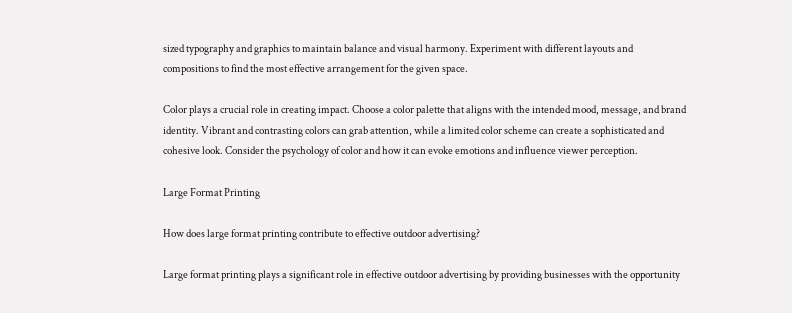sized typography and graphics to maintain balance and visual harmony. Experiment with different layouts and compositions to find the most effective arrangement for the given space.

Color plays a crucial role in creating impact. Choose a color palette that aligns with the intended mood, message, and brand identity. Vibrant and contrasting colors can grab attention, while a limited color scheme can create a sophisticated and cohesive look. Consider the psychology of color and how it can evoke emotions and influence viewer perception.

Large Format Printing

How does large format printing contribute to effective outdoor advertising?

Large format printing plays a significant role in effective outdoor advertising by providing businesses with the opportunity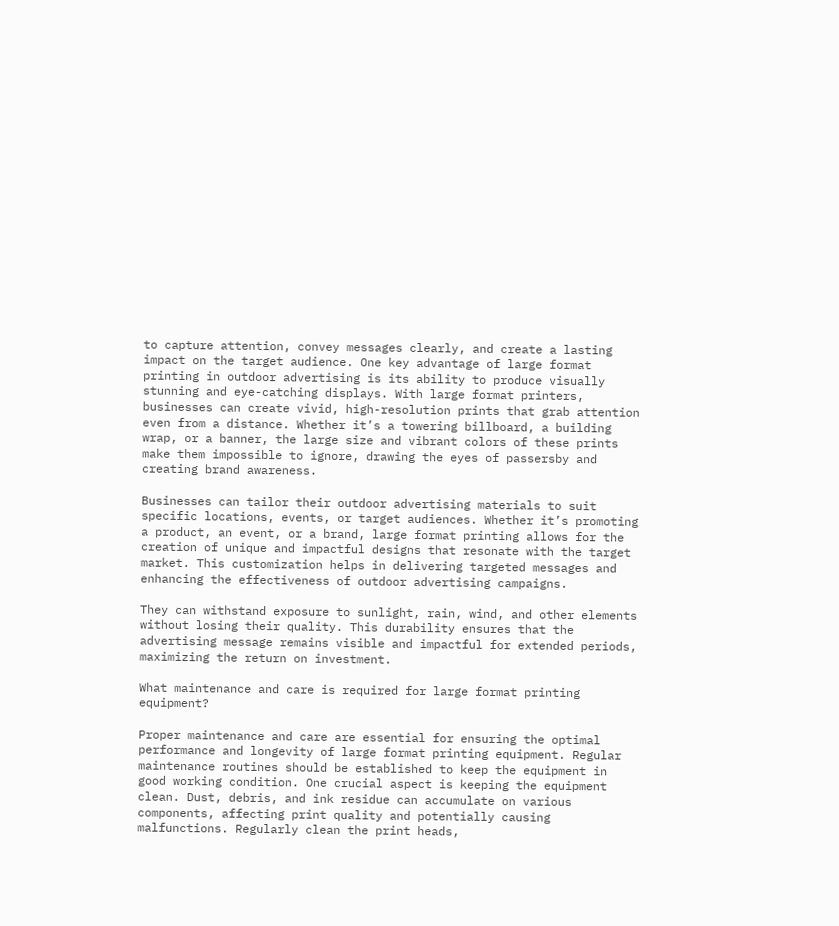to capture attention, convey messages clearly, and create a lasting impact on the target audience. One key advantage of large format printing in outdoor advertising is its ability to produce visually stunning and eye-catching displays. With large format printers, businesses can create vivid, high-resolution prints that grab attention even from a distance. Whether it’s a towering billboard, a building wrap, or a banner, the large size and vibrant colors of these prints make them impossible to ignore, drawing the eyes of passersby and creating brand awareness.

Businesses can tailor their outdoor advertising materials to suit specific locations, events, or target audiences. Whether it’s promoting a product, an event, or a brand, large format printing allows for the creation of unique and impactful designs that resonate with the target market. This customization helps in delivering targeted messages and enhancing the effectiveness of outdoor advertising campaigns.

They can withstand exposure to sunlight, rain, wind, and other elements without losing their quality. This durability ensures that the advertising message remains visible and impactful for extended periods, maximizing the return on investment.

What maintenance and care is required for large format printing equipment?

Proper maintenance and care are essential for ensuring the optimal performance and longevity of large format printing equipment. Regular maintenance routines should be established to keep the equipment in good working condition. One crucial aspect is keeping the equipment clean. Dust, debris, and ink residue can accumulate on various components, affecting print quality and potentially causing malfunctions. Regularly clean the print heads,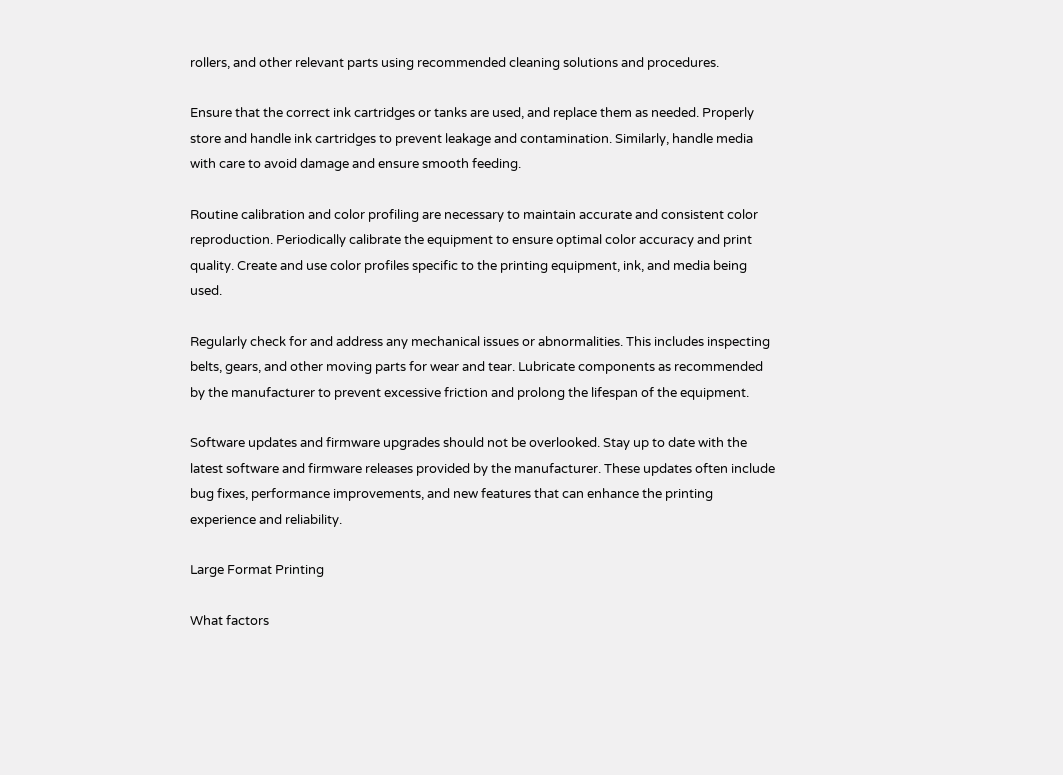rollers, and other relevant parts using recommended cleaning solutions and procedures.

Ensure that the correct ink cartridges or tanks are used, and replace them as needed. Properly store and handle ink cartridges to prevent leakage and contamination. Similarly, handle media with care to avoid damage and ensure smooth feeding.

Routine calibration and color profiling are necessary to maintain accurate and consistent color reproduction. Periodically calibrate the equipment to ensure optimal color accuracy and print quality. Create and use color profiles specific to the printing equipment, ink, and media being used.

Regularly check for and address any mechanical issues or abnormalities. This includes inspecting belts, gears, and other moving parts for wear and tear. Lubricate components as recommended by the manufacturer to prevent excessive friction and prolong the lifespan of the equipment.

Software updates and firmware upgrades should not be overlooked. Stay up to date with the latest software and firmware releases provided by the manufacturer. These updates often include bug fixes, performance improvements, and new features that can enhance the printing experience and reliability.

Large Format Printing

What factors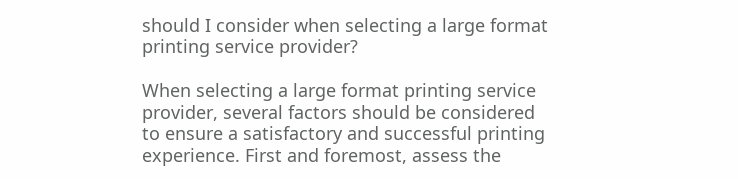should I consider when selecting a large format printing service provider?

When selecting a large format printing service provider, several factors should be considered to ensure a satisfactory and successful printing experience. First and foremost, assess the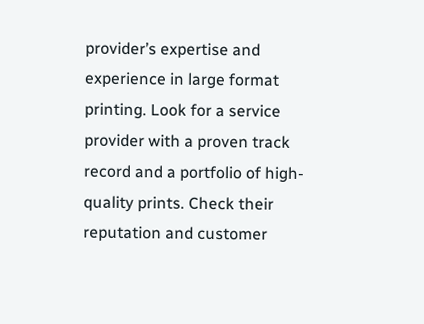provider’s expertise and experience in large format printing. Look for a service provider with a proven track record and a portfolio of high-quality prints. Check their reputation and customer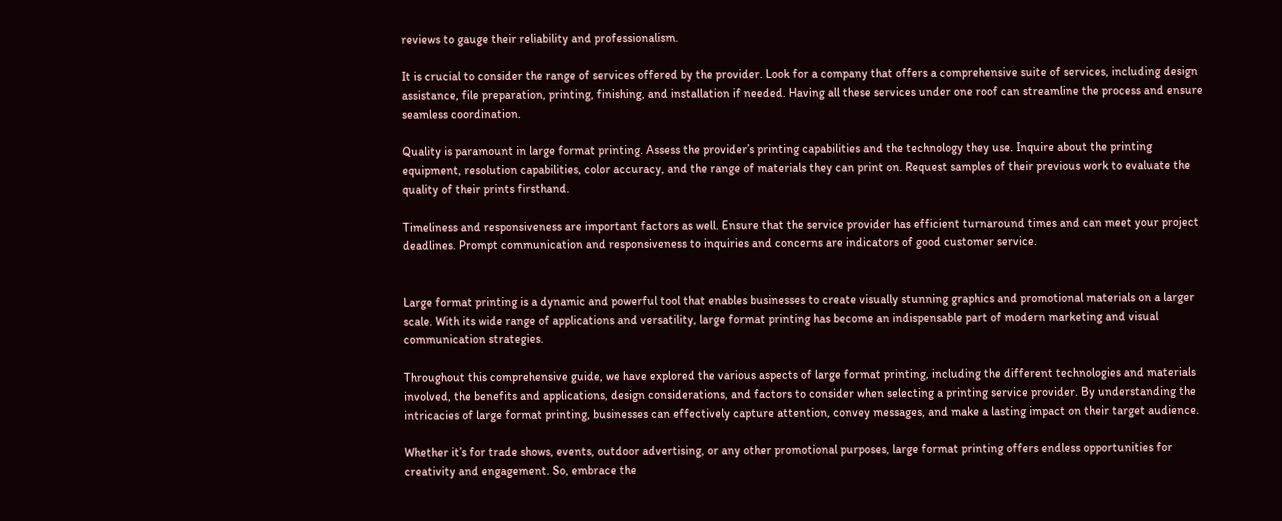reviews to gauge their reliability and professionalism.

It is crucial to consider the range of services offered by the provider. Look for a company that offers a comprehensive suite of services, including design assistance, file preparation, printing, finishing, and installation if needed. Having all these services under one roof can streamline the process and ensure seamless coordination.

Quality is paramount in large format printing. Assess the provider’s printing capabilities and the technology they use. Inquire about the printing equipment, resolution capabilities, color accuracy, and the range of materials they can print on. Request samples of their previous work to evaluate the quality of their prints firsthand.

Timeliness and responsiveness are important factors as well. Ensure that the service provider has efficient turnaround times and can meet your project deadlines. Prompt communication and responsiveness to inquiries and concerns are indicators of good customer service.


Large format printing is a dynamic and powerful tool that enables businesses to create visually stunning graphics and promotional materials on a larger scale. With its wide range of applications and versatility, large format printing has become an indispensable part of modern marketing and visual communication strategies.

Throughout this comprehensive guide, we have explored the various aspects of large format printing, including the different technologies and materials involved, the benefits and applications, design considerations, and factors to consider when selecting a printing service provider. By understanding the intricacies of large format printing, businesses can effectively capture attention, convey messages, and make a lasting impact on their target audience.

Whether it’s for trade shows, events, outdoor advertising, or any other promotional purposes, large format printing offers endless opportunities for creativity and engagement. So, embrace the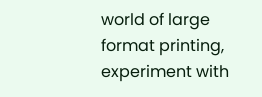world of large format printing, experiment with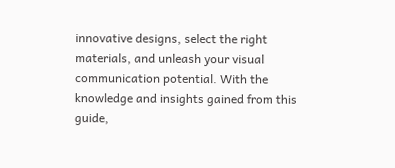innovative designs, select the right materials, and unleash your visual communication potential. With the knowledge and insights gained from this guide,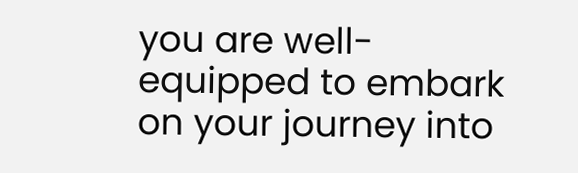you are well-equipped to embark on your journey into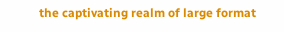the captivating realm of large format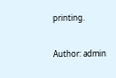printing.

Author: admin